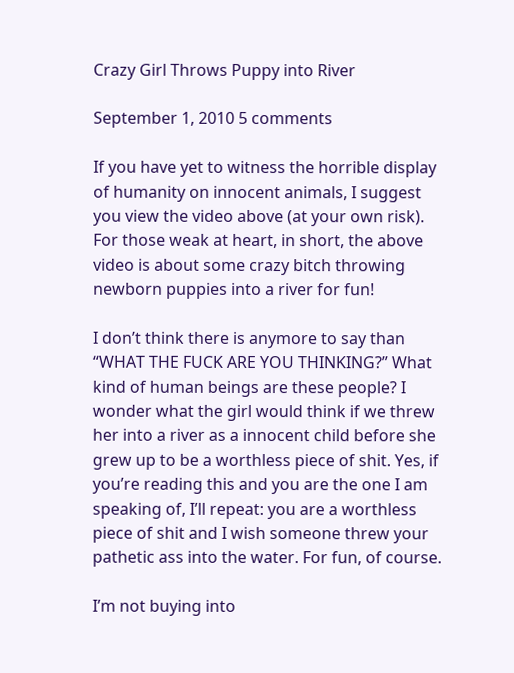Crazy Girl Throws Puppy into River

September 1, 2010 5 comments

If you have yet to witness the horrible display of humanity on innocent animals, I suggest you view the video above (at your own risk). For those weak at heart, in short, the above video is about some crazy bitch throwing newborn puppies into a river for fun!

I don’t think there is anymore to say than “WHAT THE FUCK ARE YOU THINKING?” What kind of human beings are these people? I wonder what the girl would think if we threw her into a river as a innocent child before she grew up to be a worthless piece of shit. Yes, if you’re reading this and you are the one I am speaking of, I’ll repeat: you are a worthless piece of shit and I wish someone threw your pathetic ass into the water. For fun, of course.

I’m not buying into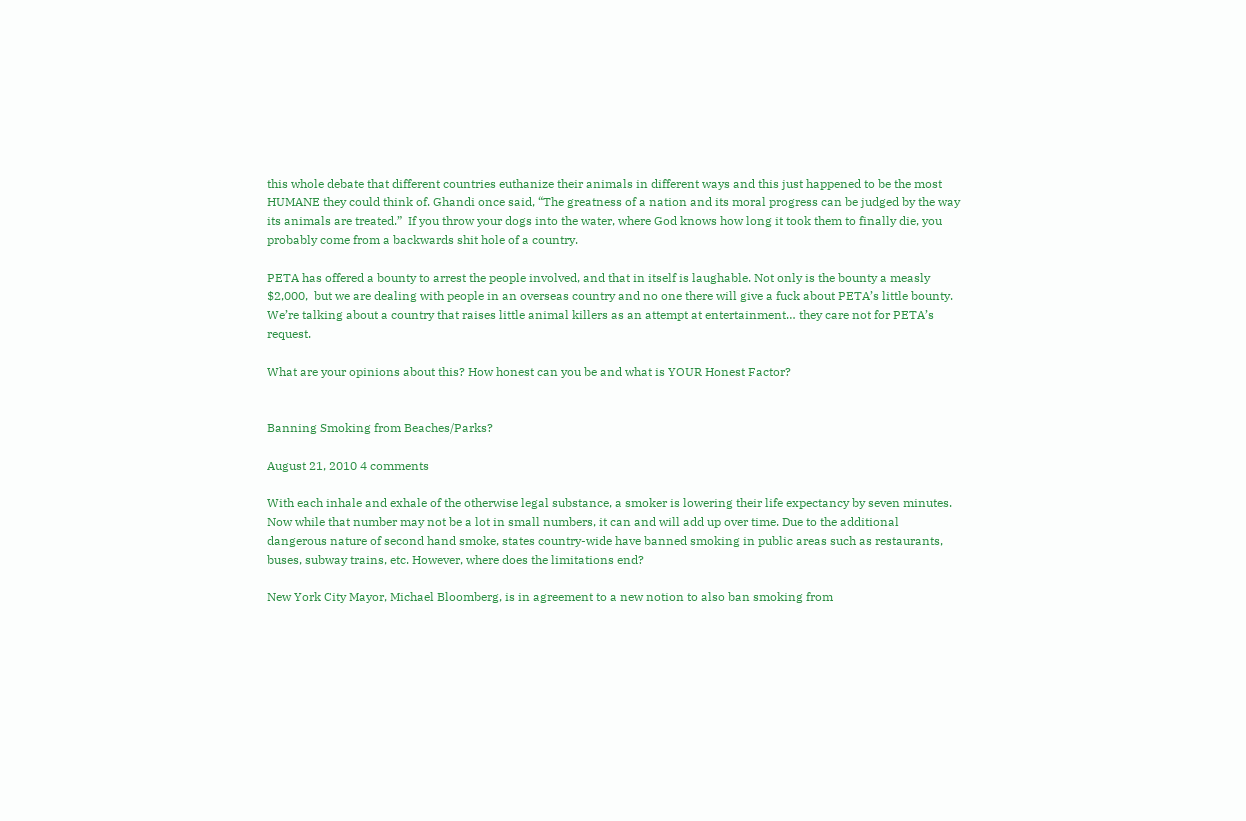this whole debate that different countries euthanize their animals in different ways and this just happened to be the most HUMANE they could think of. Ghandi once said, “The greatness of a nation and its moral progress can be judged by the way its animals are treated.”  If you throw your dogs into the water, where God knows how long it took them to finally die, you probably come from a backwards shit hole of a country.

PETA has offered a bounty to arrest the people involved, and that in itself is laughable. Not only is the bounty a measly $2,000,  but we are dealing with people in an overseas country and no one there will give a fuck about PETA’s little bounty.  We’re talking about a country that raises little animal killers as an attempt at entertainment… they care not for PETA’s request.

What are your opinions about this? How honest can you be and what is YOUR Honest Factor?


Banning Smoking from Beaches/Parks?

August 21, 2010 4 comments

With each inhale and exhale of the otherwise legal substance, a smoker is lowering their life expectancy by seven minutes. Now while that number may not be a lot in small numbers, it can and will add up over time. Due to the additional dangerous nature of second hand smoke, states country-wide have banned smoking in public areas such as restaurants, buses, subway trains, etc. However, where does the limitations end?

New York City Mayor, Michael Bloomberg, is in agreement to a new notion to also ban smoking from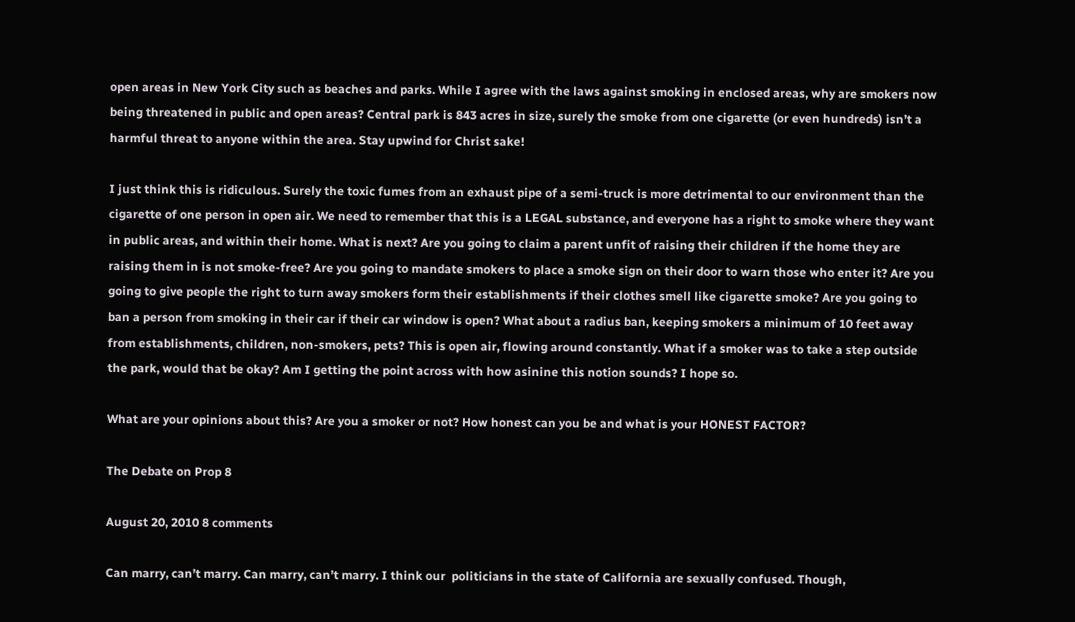open areas in New York City such as beaches and parks. While I agree with the laws against smoking in enclosed areas, why are smokers now being threatened in public and open areas? Central park is 843 acres in size, surely the smoke from one cigarette (or even hundreds) isn’t a harmful threat to anyone within the area. Stay upwind for Christ sake!

I just think this is ridiculous. Surely the toxic fumes from an exhaust pipe of a semi-truck is more detrimental to our environment than the cigarette of one person in open air. We need to remember that this is a LEGAL substance, and everyone has a right to smoke where they want in public areas, and within their home. What is next? Are you going to claim a parent unfit of raising their children if the home they are raising them in is not smoke-free? Are you going to mandate smokers to place a smoke sign on their door to warn those who enter it? Are you going to give people the right to turn away smokers form their establishments if their clothes smell like cigarette smoke? Are you going to ban a person from smoking in their car if their car window is open? What about a radius ban, keeping smokers a minimum of 10 feet away from establishments, children, non-smokers, pets? This is open air, flowing around constantly. What if a smoker was to take a step outside the park, would that be okay? Am I getting the point across with how asinine this notion sounds? I hope so.

What are your opinions about this? Are you a smoker or not? How honest can you be and what is your HONEST FACTOR?

The Debate on Prop 8

August 20, 2010 8 comments

Can marry, can’t marry. Can marry, can’t marry. I think our  politicians in the state of California are sexually confused. Though,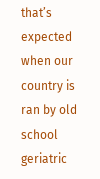that’s expected when our country is ran by old school geriatric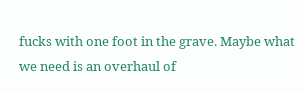fucks with one foot in the grave. Maybe what we need is an overhaul of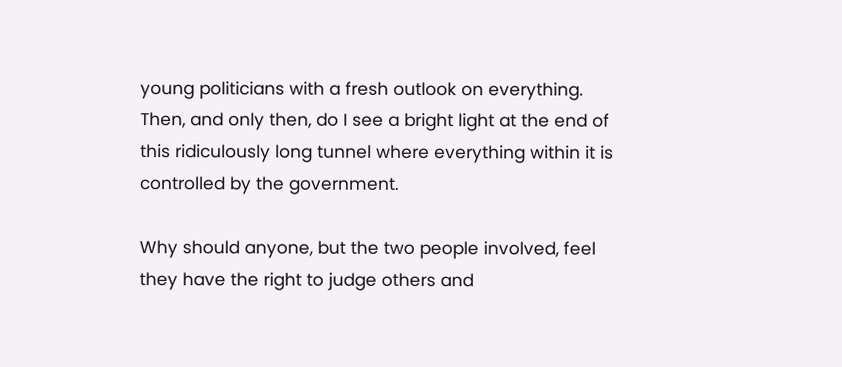young politicians with a fresh outlook on everything. Then, and only then, do I see a bright light at the end of this ridiculously long tunnel where everything within it is controlled by the government.

Why should anyone, but the two people involved, feel they have the right to judge others and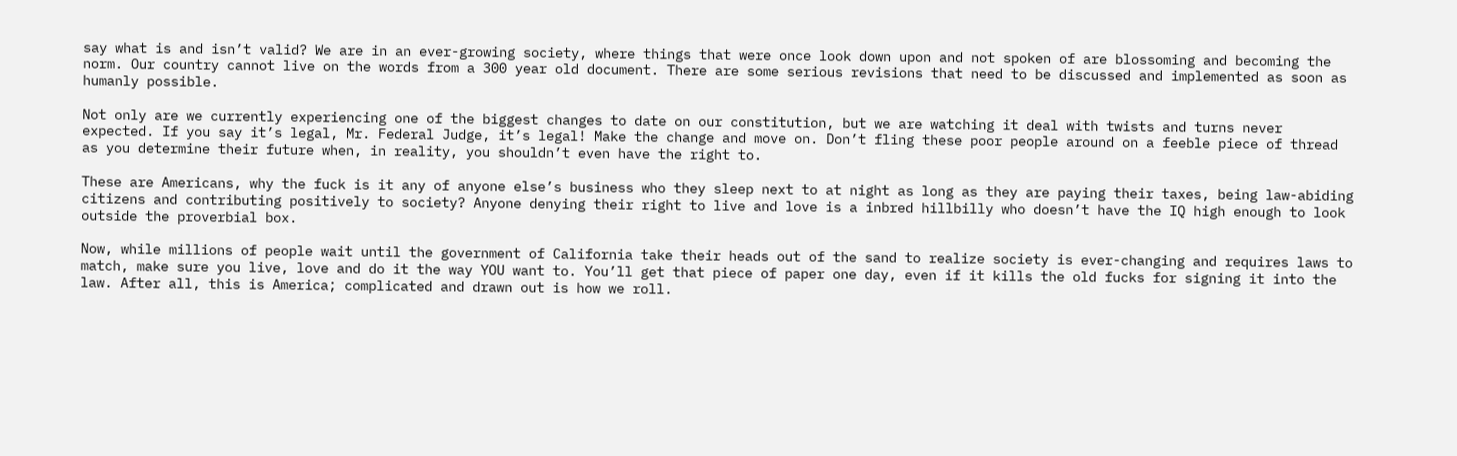say what is and isn’t valid? We are in an ever-growing society, where things that were once look down upon and not spoken of are blossoming and becoming the norm. Our country cannot live on the words from a 300 year old document. There are some serious revisions that need to be discussed and implemented as soon as humanly possible.

Not only are we currently experiencing one of the biggest changes to date on our constitution, but we are watching it deal with twists and turns never expected. If you say it’s legal, Mr. Federal Judge, it’s legal! Make the change and move on. Don’t fling these poor people around on a feeble piece of thread as you determine their future when, in reality, you shouldn’t even have the right to.

These are Americans, why the fuck is it any of anyone else’s business who they sleep next to at night as long as they are paying their taxes, being law-abiding citizens and contributing positively to society? Anyone denying their right to live and love is a inbred hillbilly who doesn’t have the IQ high enough to look outside the proverbial box.

Now, while millions of people wait until the government of California take their heads out of the sand to realize society is ever-changing and requires laws to match, make sure you live, love and do it the way YOU want to. You’ll get that piece of paper one day, even if it kills the old fucks for signing it into the law. After all, this is America; complicated and drawn out is how we roll.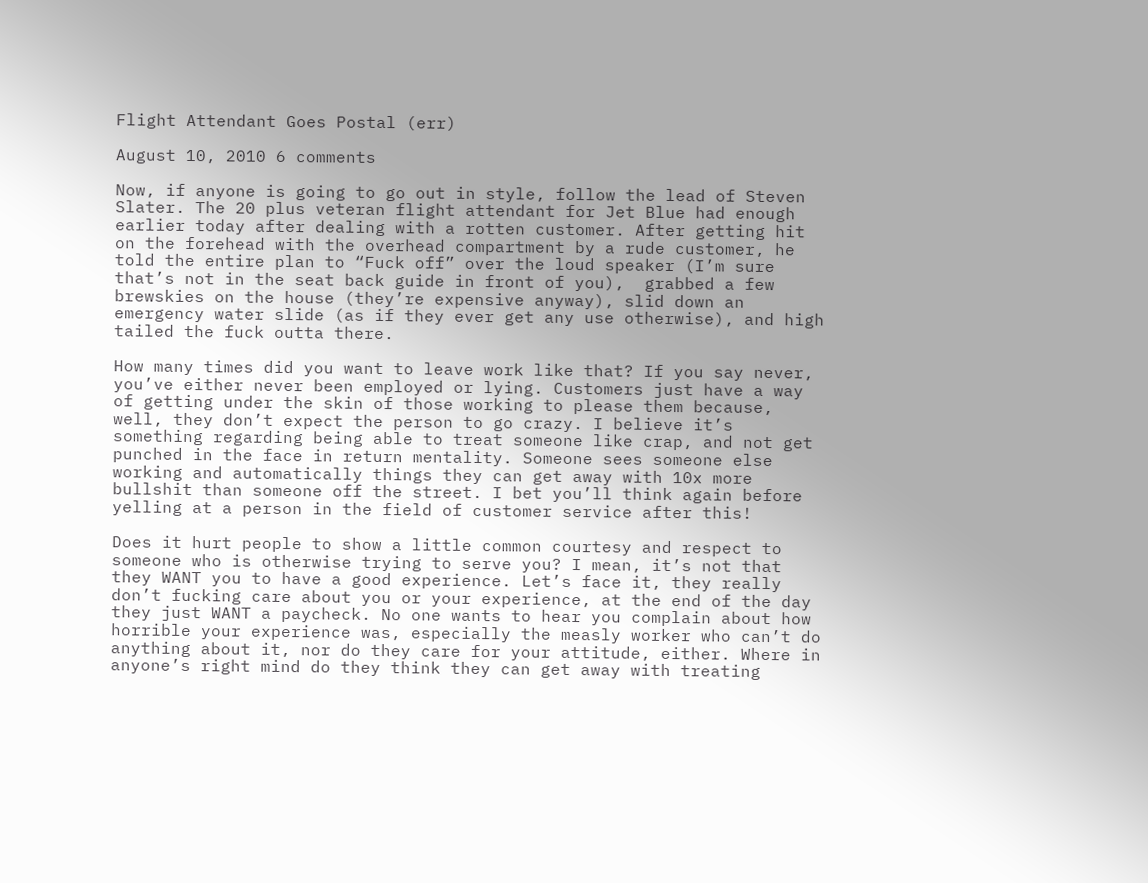Flight Attendant Goes Postal (err)

August 10, 2010 6 comments

Now, if anyone is going to go out in style, follow the lead of Steven Slater. The 20 plus veteran flight attendant for Jet Blue had enough earlier today after dealing with a rotten customer. After getting hit on the forehead with the overhead compartment by a rude customer, he told the entire plan to “Fuck off” over the loud speaker (I’m sure that’s not in the seat back guide in front of you),  grabbed a few brewskies on the house (they’re expensive anyway), slid down an emergency water slide (as if they ever get any use otherwise), and high tailed the fuck outta there.

How many times did you want to leave work like that? If you say never, you’ve either never been employed or lying. Customers just have a way of getting under the skin of those working to please them because, well, they don’t expect the person to go crazy. I believe it’s something regarding being able to treat someone like crap, and not get punched in the face in return mentality. Someone sees someone else working and automatically things they can get away with 10x more bullshit than someone off the street. I bet you’ll think again before yelling at a person in the field of customer service after this!

Does it hurt people to show a little common courtesy and respect to someone who is otherwise trying to serve you? I mean, it’s not that they WANT you to have a good experience. Let’s face it, they really don’t fucking care about you or your experience, at the end of the day they just WANT a paycheck. No one wants to hear you complain about how horrible your experience was, especially the measly worker who can’t do anything about it, nor do they care for your attitude, either. Where in anyone’s right mind do they think they can get away with treating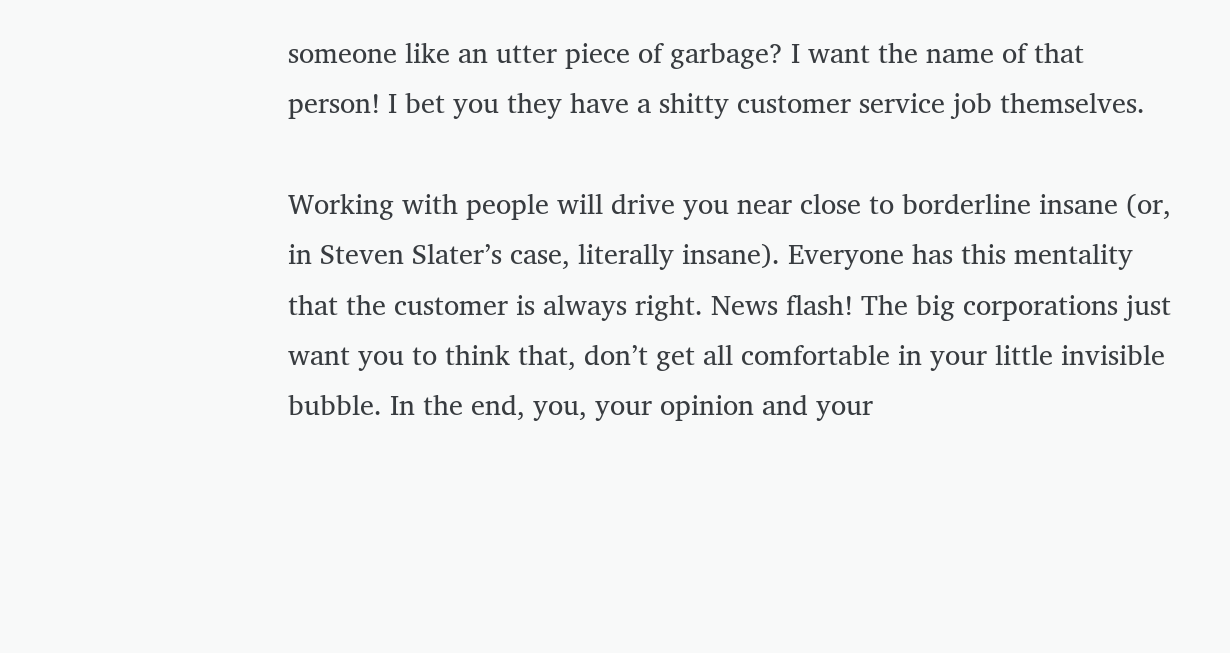someone like an utter piece of garbage? I want the name of that person! I bet you they have a shitty customer service job themselves.

Working with people will drive you near close to borderline insane (or, in Steven Slater’s case, literally insane). Everyone has this mentality that the customer is always right. News flash! The big corporations just want you to think that, don’t get all comfortable in your little invisible bubble. In the end, you, your opinion and your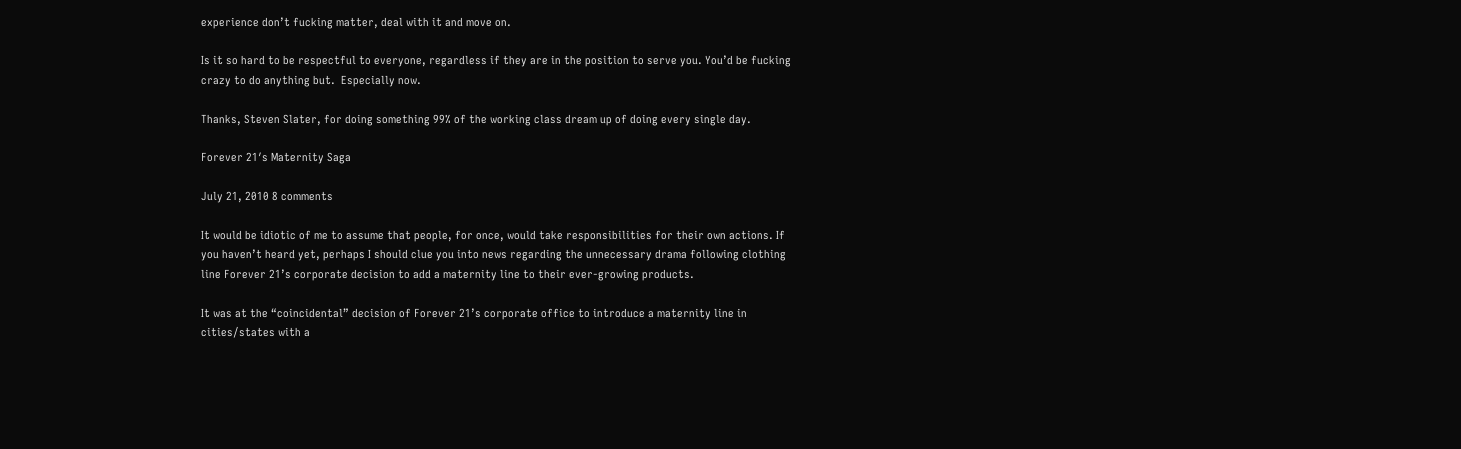experience don’t fucking matter, deal with it and move on.

Is it so hard to be respectful to everyone, regardless if they are in the position to serve you. You’d be fucking crazy to do anything but.  Especially now.

Thanks, Steven Slater, for doing something 99% of the working class dream up of doing every single day.

Forever 21′s Maternity Saga

July 21, 2010 8 comments

It would be idiotic of me to assume that people, for once, would take responsibilities for their own actions. If you haven’t heard yet, perhaps I should clue you into news regarding the unnecessary drama following clothing line Forever 21’s corporate decision to add a maternity line to their ever-growing products.

It was at the “coincidental” decision of Forever 21’s corporate office to introduce a maternity line in cities/states with a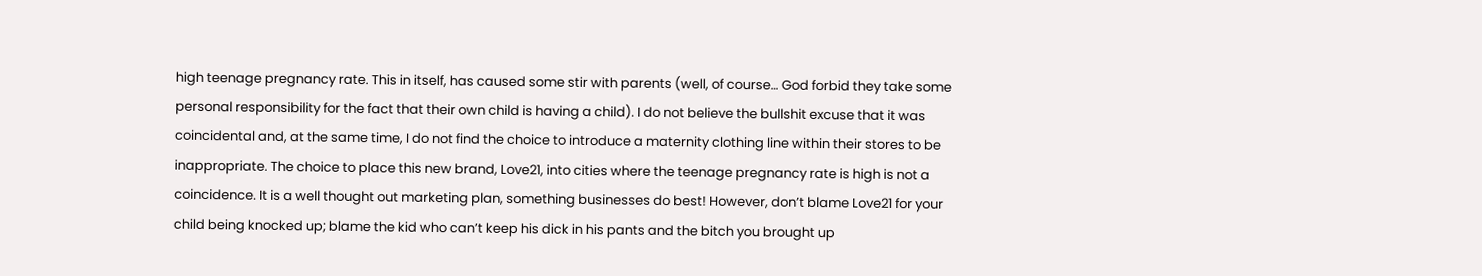high teenage pregnancy rate. This in itself, has caused some stir with parents (well, of course… God forbid they take some personal responsibility for the fact that their own child is having a child). I do not believe the bullshit excuse that it was coincidental and, at the same time, I do not find the choice to introduce a maternity clothing line within their stores to be inappropriate. The choice to place this new brand, Love21, into cities where the teenage pregnancy rate is high is not a coincidence. It is a well thought out marketing plan, something businesses do best! However, don’t blame Love21 for your child being knocked up; blame the kid who can’t keep his dick in his pants and the bitch you brought up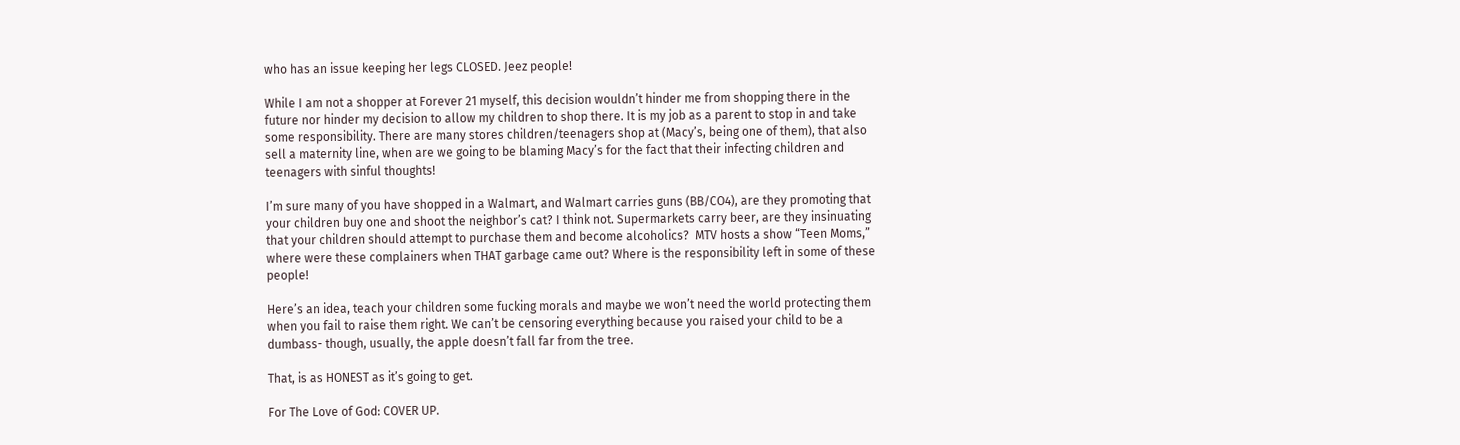who has an issue keeping her legs CLOSED. Jeez people!

While I am not a shopper at Forever 21 myself, this decision wouldn’t hinder me from shopping there in the future nor hinder my decision to allow my children to shop there. It is my job as a parent to stop in and take some responsibility. There are many stores children/teenagers shop at (Macy’s, being one of them), that also sell a maternity line, when are we going to be blaming Macy’s for the fact that their infecting children and teenagers with sinful thoughts!

I’m sure many of you have shopped in a Walmart, and Walmart carries guns (BB/CO4), are they promoting that your children buy one and shoot the neighbor’s cat? I think not. Supermarkets carry beer, are they insinuating that your children should attempt to purchase them and become alcoholics?  MTV hosts a show “Teen Moms,” where were these complainers when THAT garbage came out? Where is the responsibility left in some of these people!

Here’s an idea, teach your children some fucking morals and maybe we won’t need the world protecting them when you fail to raise them right. We can’t be censoring everything because you raised your child to be a dumbass- though, usually, the apple doesn’t fall far from the tree.

That, is as HONEST as it’s going to get.

For The Love of God: COVER UP.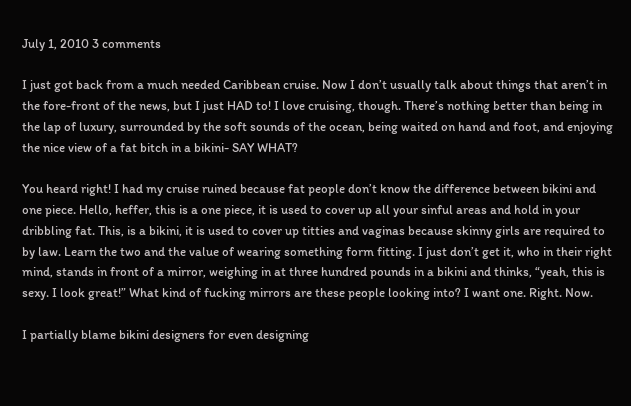July 1, 2010 3 comments

I just got back from a much needed Caribbean cruise. Now I don’t usually talk about things that aren’t in the fore-front of the news, but I just HAD to! I love cruising, though. There’s nothing better than being in the lap of luxury, surrounded by the soft sounds of the ocean, being waited on hand and foot, and enjoying the nice view of a fat bitch in a bikini- SAY WHAT?

You heard right! I had my cruise ruined because fat people don’t know the difference between bikini and one piece. Hello, heffer, this is a one piece, it is used to cover up all your sinful areas and hold in your dribbling fat. This, is a bikini, it is used to cover up titties and vaginas because skinny girls are required to by law. Learn the two and the value of wearing something form fitting. I just don’t get it, who in their right mind, stands in front of a mirror, weighing in at three hundred pounds in a bikini and thinks, “yeah, this is sexy. I look great!” What kind of fucking mirrors are these people looking into? I want one. Right. Now.

I partially blame bikini designers for even designing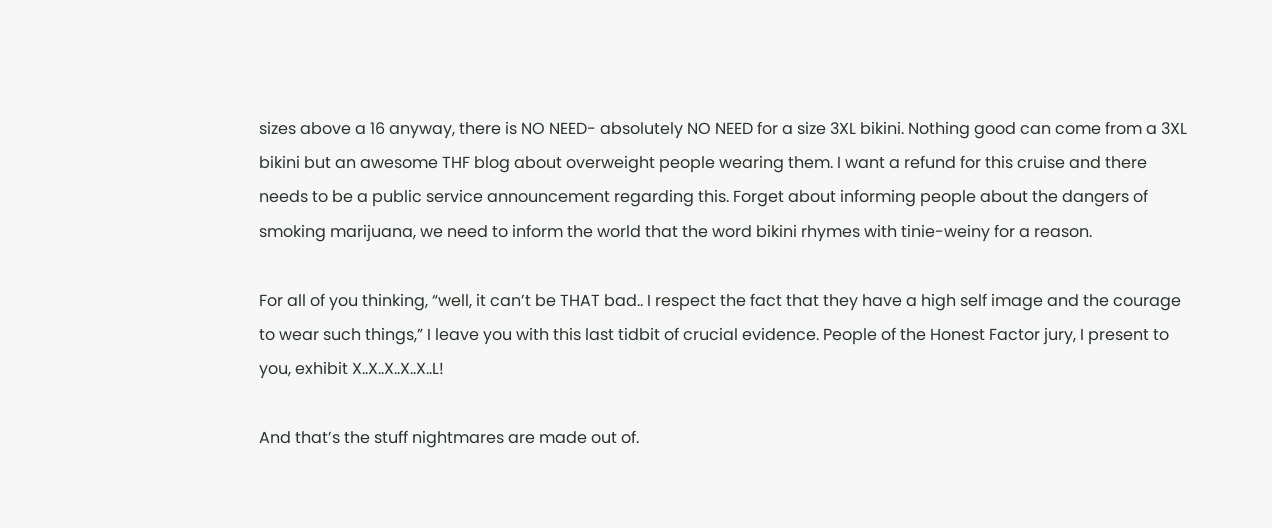sizes above a 16 anyway, there is NO NEED- absolutely NO NEED for a size 3XL bikini. Nothing good can come from a 3XL bikini but an awesome THF blog about overweight people wearing them. I want a refund for this cruise and there needs to be a public service announcement regarding this. Forget about informing people about the dangers of smoking marijuana, we need to inform the world that the word bikini rhymes with tinie-weiny for a reason.

For all of you thinking, “well, it can’t be THAT bad.. I respect the fact that they have a high self image and the courage to wear such things,” I leave you with this last tidbit of crucial evidence. People of the Honest Factor jury, I present to you, exhibit X..X..X..X..X..L!

And that’s the stuff nightmares are made out of.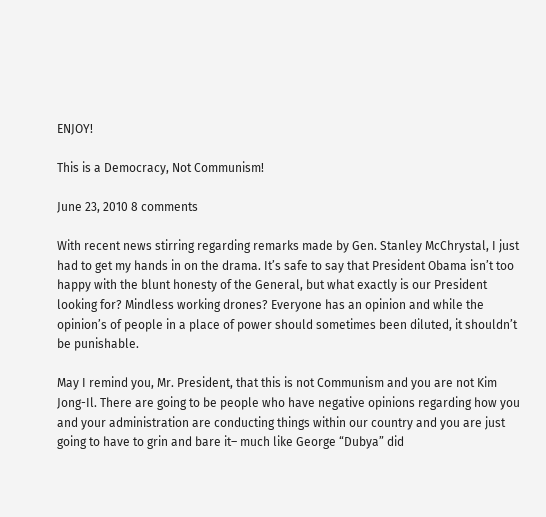ENJOY!

This is a Democracy, Not Communism!

June 23, 2010 8 comments

With recent news stirring regarding remarks made by Gen. Stanley McChrystal, I just had to get my hands in on the drama. It’s safe to say that President Obama isn’t too happy with the blunt honesty of the General, but what exactly is our President looking for? Mindless working drones? Everyone has an opinion and while the opinion’s of people in a place of power should sometimes been diluted, it shouldn’t be punishable.

May I remind you, Mr. President, that this is not Communism and you are not Kim Jong-Il. There are going to be people who have negative opinions regarding how you and your administration are conducting things within our country and you are just going to have to grin and bare it– much like George “Dubya” did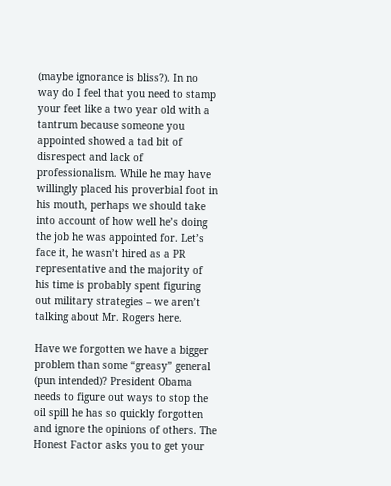(maybe ignorance is bliss?). In no way do I feel that you need to stamp your feet like a two year old with a tantrum because someone you appointed showed a tad bit of disrespect and lack of professionalism. While he may have willingly placed his proverbial foot in his mouth, perhaps we should take into account of how well he’s doing the job he was appointed for. Let’s face it, he wasn’t hired as a PR representative and the majority of his time is probably spent figuring out military strategies – we aren’t talking about Mr. Rogers here.

Have we forgotten we have a bigger problem than some “greasy” general (pun intended)? President Obama needs to figure out ways to stop the oil spill he has so quickly forgotten and ignore the opinions of others. The Honest Factor asks you to get your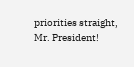priorities straight, Mr. President!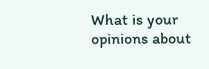What is your opinions about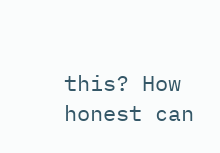this? How honest can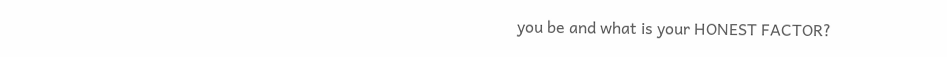you be and what is your HONEST FACTOR?